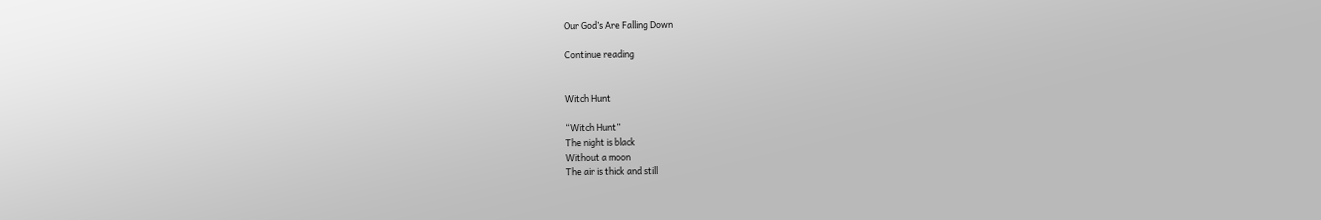Our God’s Are Falling Down

Continue reading


Witch Hunt

“Witch Hunt”
The night is black
Without a moon
The air is thick and still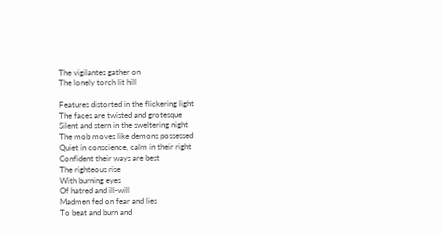The vigilantes gather on
The lonely torch lit hill

Features distorted in the flickering light
The faces are twisted and grotesque
Silent and stern in the sweltering night
The mob moves like demons possessed
Quiet in conscience, calm in their right
Confident their ways are best
The righteous rise
With burning eyes
Of hatred and ill-will
Madmen fed on fear and lies
To beat and burn and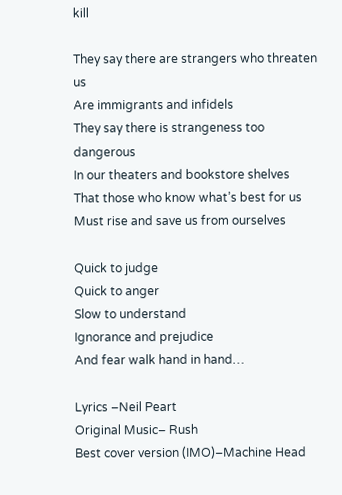kill

They say there are strangers who threaten us
Are immigrants and infidels
They say there is strangeness too dangerous
In our theaters and bookstore shelves
That those who know what’s best for us
Must rise and save us from ourselves

Quick to judge
Quick to anger
Slow to understand
Ignorance and prejudice
And fear walk hand in hand…

Lyrics –Neil Peart
Original Music– Rush
Best cover version (IMO)–Machine Head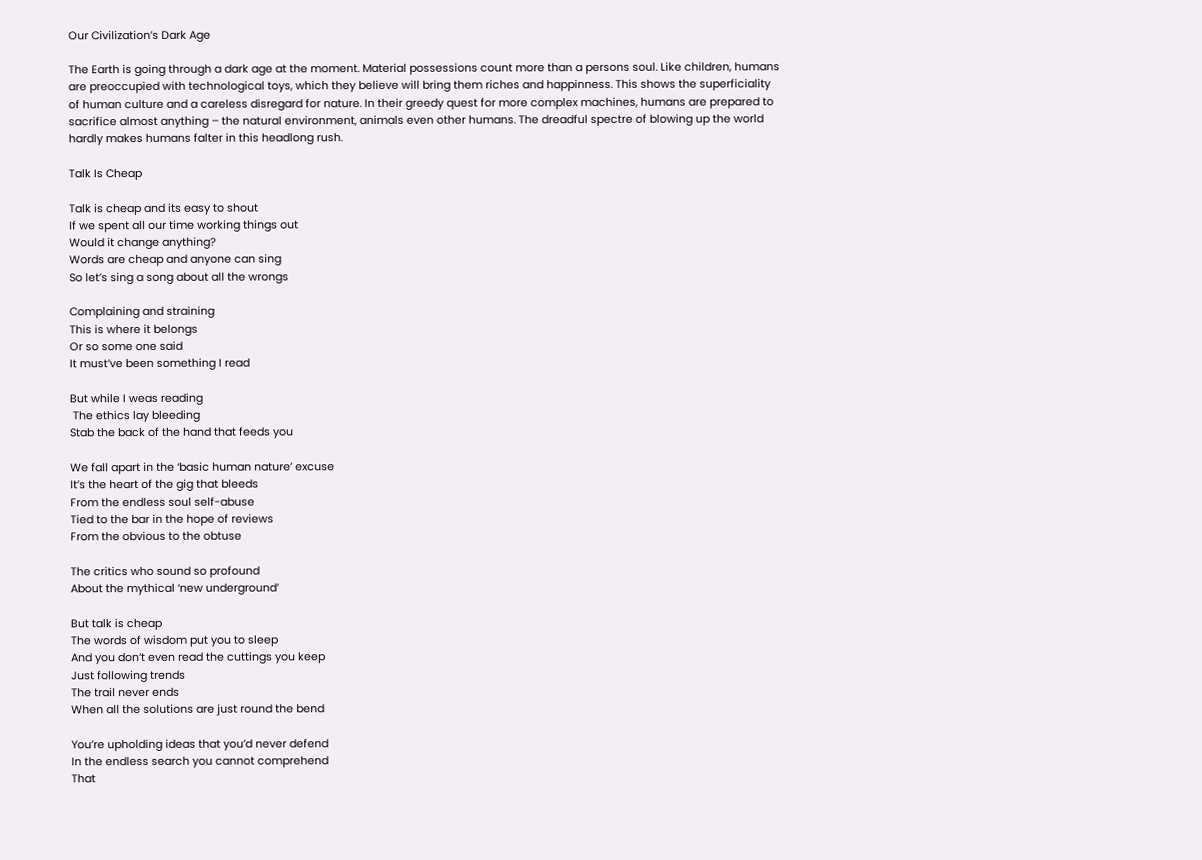Our Civilization’s Dark Age

The Earth is going through a dark age at the moment. Material possessions count more than a persons soul. Like children, humans are preoccupied with technological toys, which they believe will bring them riches and happinness. This shows the superficiality of human culture and a careless disregard for nature. In their greedy quest for more complex machines, humans are prepared to sacrifice almost anything – the natural environment, animals even other humans. The dreadful spectre of blowing up the world hardly makes humans falter in this headlong rush.

Talk Is Cheap

Talk is cheap and its easy to shout
If we spent all our time working things out
Would it change anything?
Words are cheap and anyone can sing
So let’s sing a song about all the wrongs

Complaining and straining
This is where it belongs
Or so some one said
It must’ve been something I read

But while I weas reading
 The ethics lay bleeding
Stab the back of the hand that feeds you

We fall apart in the ‘basic human nature’ excuse
It’s the heart of the gig that bleeds
From the endless soul self-abuse
Tied to the bar in the hope of reviews
From the obvious to the obtuse

The critics who sound so profound
About the mythical ‘new underground’

But talk is cheap
The words of wisdom put you to sleep
And you don’t even read the cuttings you keep
Just following trends
The trail never ends
When all the solutions are just round the bend

You’re upholding ideas that you’d never defend
In the endless search you cannot comprehend
That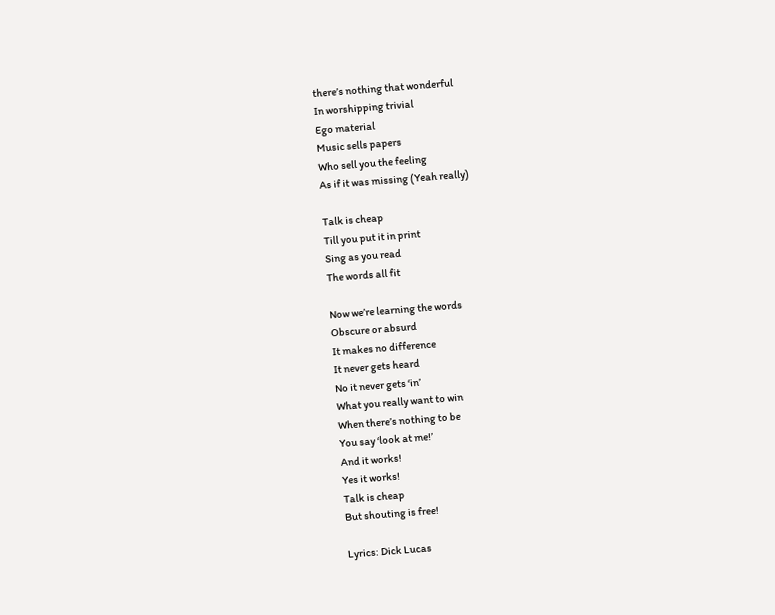there’s nothing that wonderful
In worshipping trivial
Ego material
Music sells papers
Who sell you the feeling
As if it was missing (Yeah really)

Talk is cheap
Till you put it in print
Sing as you read
The words all fit

Now we’re learning the words
Obscure or absurd
It makes no difference
It never gets heard
No it never gets ‘in’
What you really want to win
When there’s nothing to be
You say ‘look at me!’
And it works!
Yes it works!
Talk is cheap
But shouting is free!

Lyrics: Dick Lucas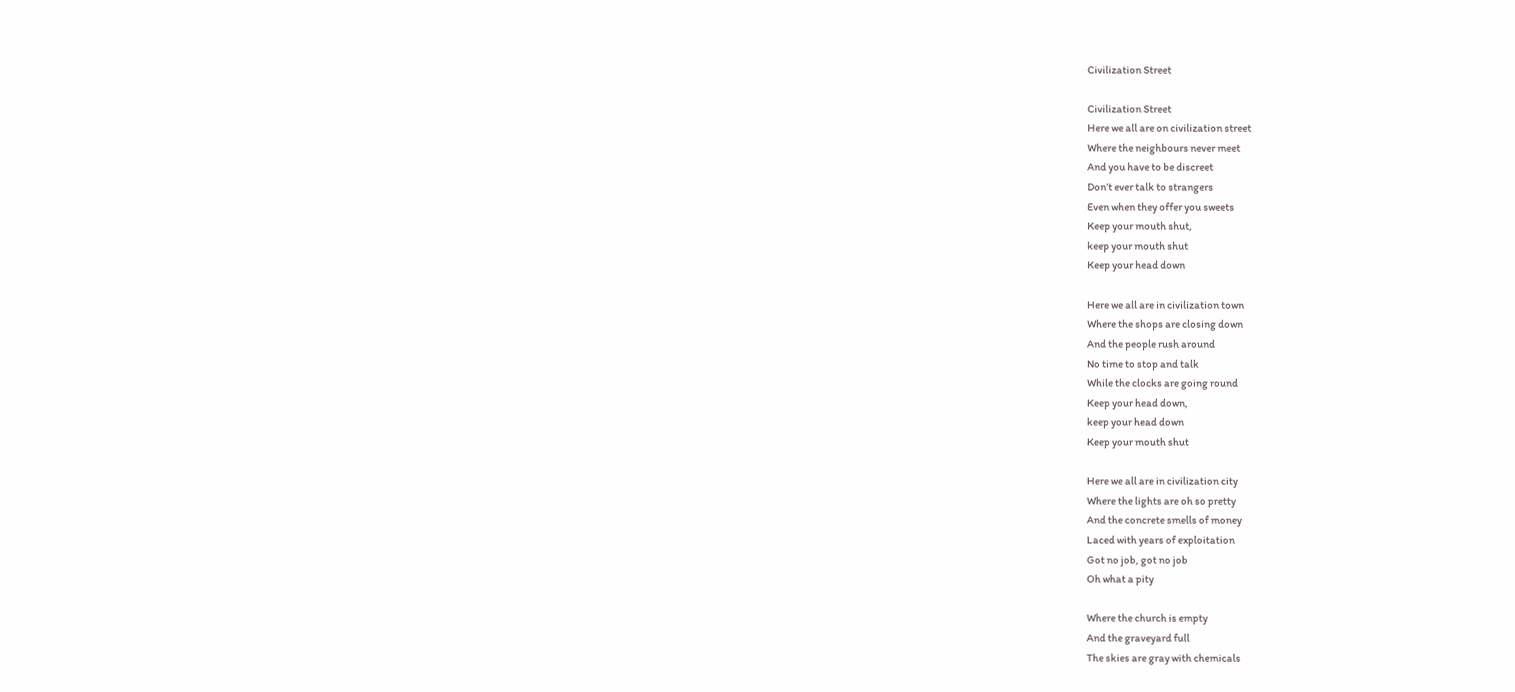Civilization Street

Civilization Street
Here we all are on civilization street
Where the neighbours never meet
And you have to be discreet
Don’t ever talk to strangers
Even when they offer you sweets
Keep your mouth shut,
keep your mouth shut
Keep your head down

Here we all are in civilization town
Where the shops are closing down
And the people rush around
No time to stop and talk
While the clocks are going round
Keep your head down,
keep your head down
Keep your mouth shut

Here we all are in civilization city
Where the lights are oh so pretty
And the concrete smells of money
Laced with years of exploitation
Got no job, got no job
Oh what a pity

Where the church is empty
And the graveyard full
The skies are gray with chemicals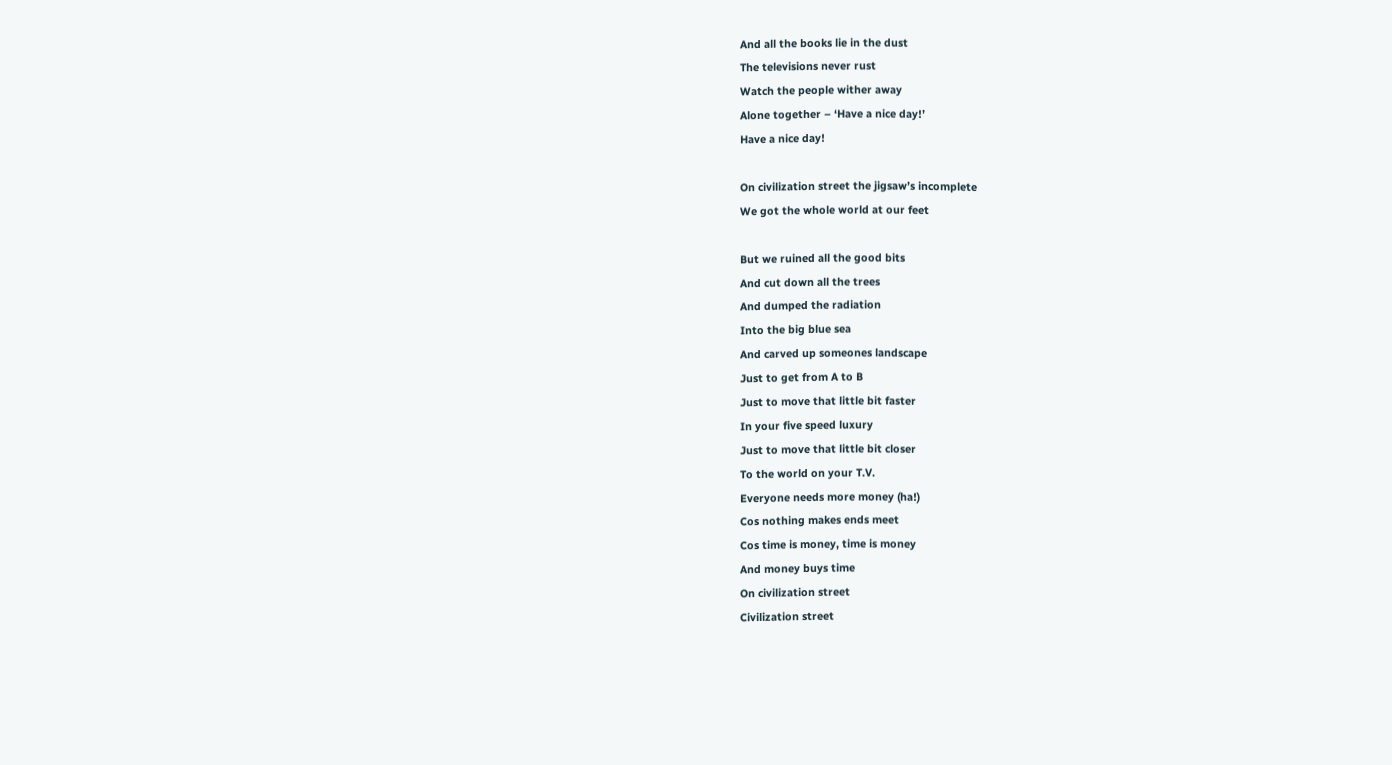And all the books lie in the dust
The televisions never rust
Watch the people wither away
Alone together – ‘Have a nice day!’
Have a nice day!

On civilization street the jigsaw’s incomplete
We got the whole world at our feet

But we ruined all the good bits
And cut down all the trees
And dumped the radiation
Into the big blue sea
And carved up someones landscape
Just to get from A to B
Just to move that little bit faster
In your five speed luxury
Just to move that little bit closer
To the world on your T.V.
Everyone needs more money (ha!)
Cos nothing makes ends meet
Cos time is money, time is money
And money buys time
On civilization street
Civilization street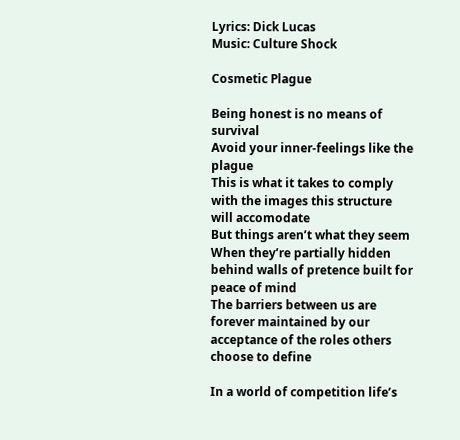Lyrics: Dick Lucas
Music: Culture Shock

Cosmetic Plague

Being honest is no means of survival
Avoid your inner-feelings like the plague
This is what it takes to comply with the images this structure will accomodate
But things aren’t what they seem
When they’re partially hidden behind walls of pretence built for peace of mind
The barriers between us are forever maintained by our acceptance of the roles others choose to define

In a world of competition life’s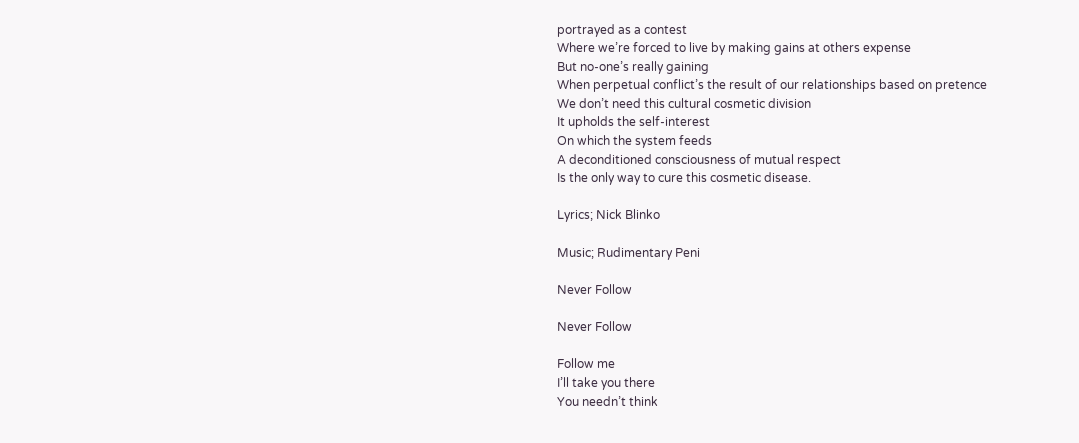portrayed as a contest
Where we’re forced to live by making gains at others expense
But no-one’s really gaining
When perpetual conflict’s the result of our relationships based on pretence
We don’t need this cultural cosmetic division
It upholds the self-interest
On which the system feeds
A deconditioned consciousness of mutual respect
Is the only way to cure this cosmetic disease.

Lyrics; Nick Blinko

Music; Rudimentary Peni

Never Follow

Never Follow

Follow me
I’ll take you there
You needn’t think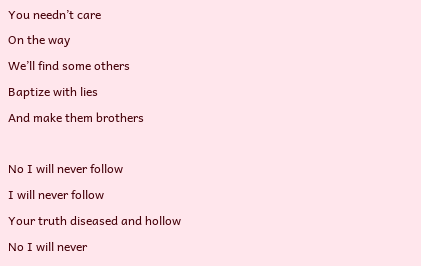You needn’t care
On the way
We’ll find some others
Baptize with lies
And make them brothers

No I will never follow
I will never follow
Your truth diseased and hollow
No I will never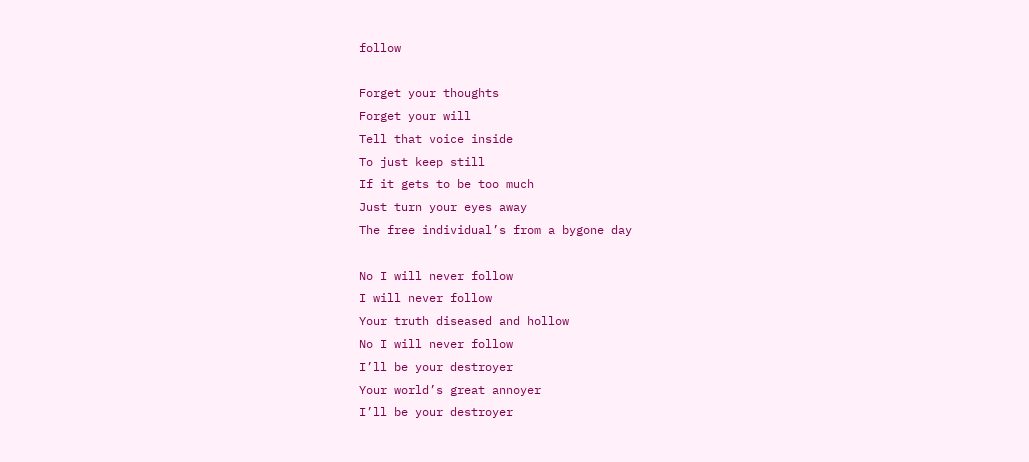follow

Forget your thoughts
Forget your will
Tell that voice inside
To just keep still
If it gets to be too much
Just turn your eyes away
The free individual’s from a bygone day

No I will never follow
I will never follow
Your truth diseased and hollow
No I will never follow
I’ll be your destroyer
Your world’s great annoyer
I’ll be your destroyer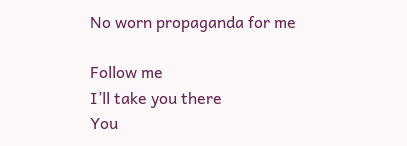No worn propaganda for me

Follow me
I’ll take you there
You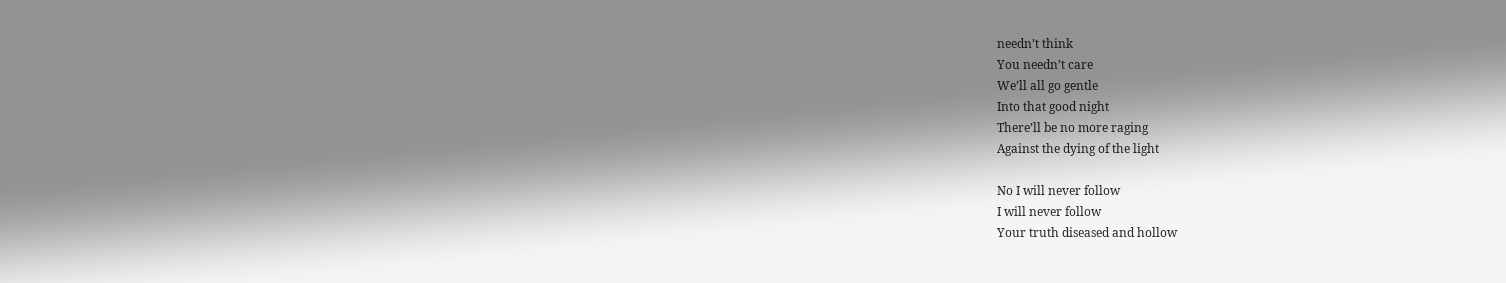needn’t think
You needn’t care
We’ll all go gentle
Into that good night
There’ll be no more raging
Against the dying of the light

No I will never follow
I will never follow
Your truth diseased and hollow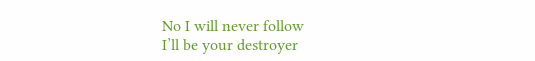No I will never follow
I’ll be your destroyer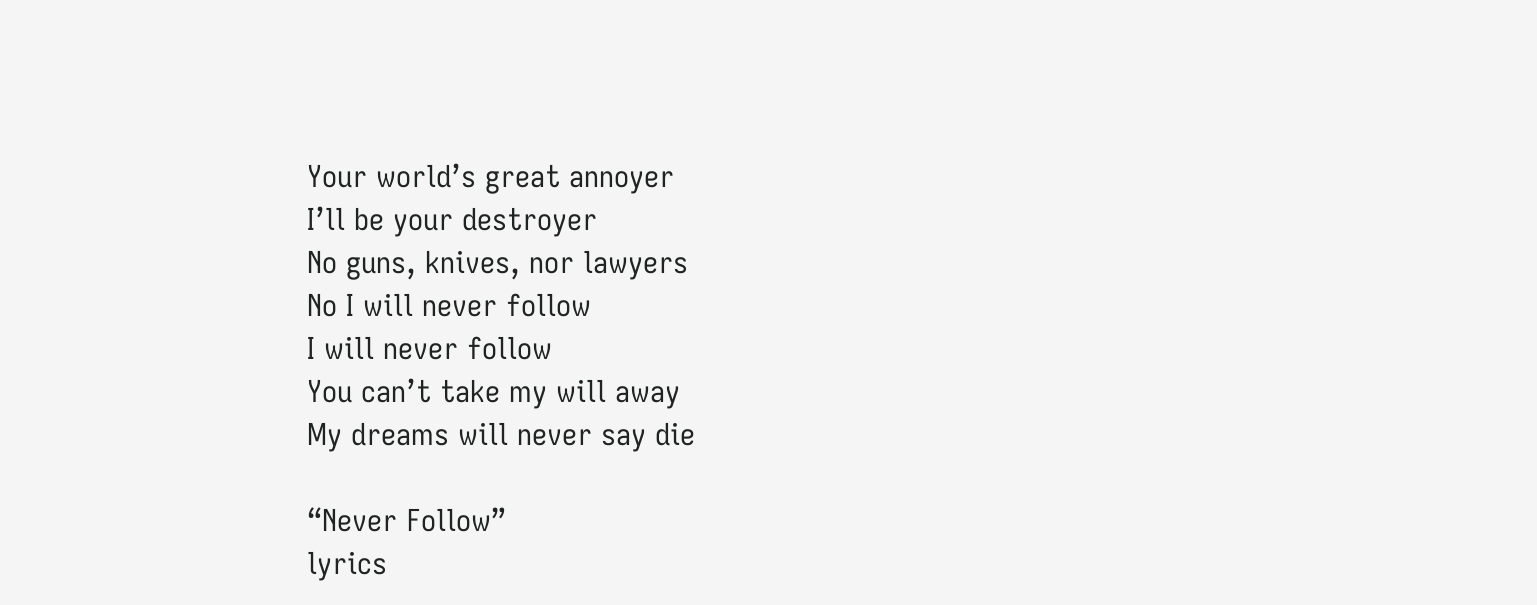Your world’s great annoyer
I’ll be your destroyer
No guns, knives, nor lawyers
No I will never follow
I will never follow
You can’t take my will away
My dreams will never say die

“Never Follow”
lyrics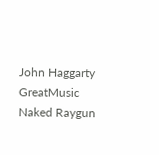John Haggarty
GreatMusic Naked Raygun